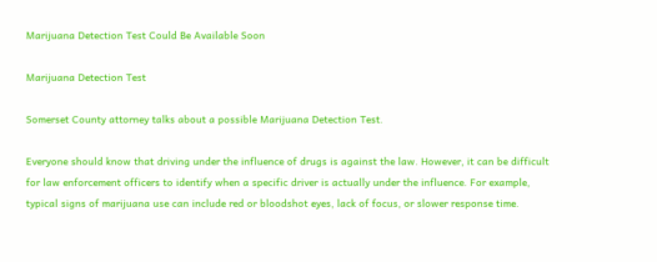Marijuana Detection Test Could Be Available Soon

Marijuana Detection Test

Somerset County attorney talks about a possible Marijuana Detection Test.

Everyone should know that driving under the influence of drugs is against the law. However, it can be difficult for law enforcement officers to identify when a specific driver is actually under the influence. For example, typical signs of marijuana use can include red or bloodshot eyes, lack of focus, or slower response time.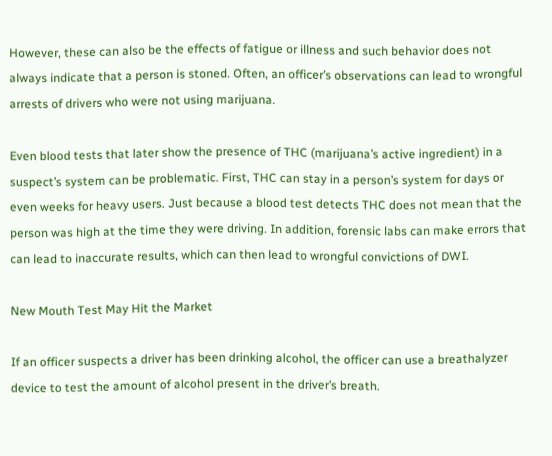However, these can also be the effects of fatigue or illness and such behavior does not always indicate that a person is stoned. Often, an officer’s observations can lead to wrongful arrests of drivers who were not using marijuana.

Even blood tests that later show the presence of THC (marijuana’s active ingredient) in a suspect’s system can be problematic. First, THC can stay in a person’s system for days or even weeks for heavy users. Just because a blood test detects THC does not mean that the person was high at the time they were driving. In addition, forensic labs can make errors that can lead to inaccurate results, which can then lead to wrongful convictions of DWI.

New Mouth Test May Hit the Market

If an officer suspects a driver has been drinking alcohol, the officer can use a breathalyzer device to test the amount of alcohol present in the driver’s breath.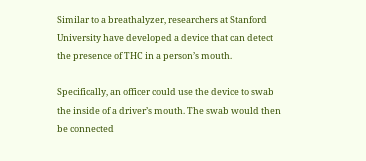Similar to a breathalyzer, researchers at Stanford University have developed a device that can detect the presence of THC in a person’s mouth.

Specifically, an officer could use the device to swab the inside of a driver’s mouth. The swab would then be connected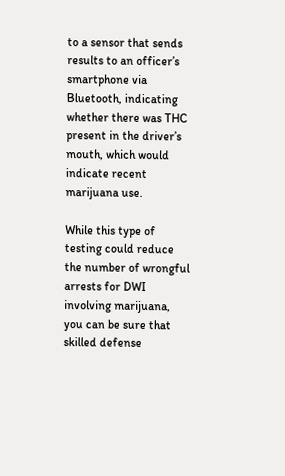to a sensor that sends results to an officer’s smartphone via Bluetooth, indicating whether there was THC present in the driver’s mouth, which would indicate recent marijuana use.

While this type of testing could reduce the number of wrongful arrests for DWI involving marijuana, you can be sure that skilled defense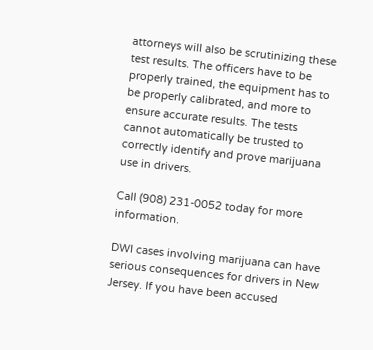attorneys will also be scrutinizing these test results. The officers have to be properly trained, the equipment has to be properly calibrated, and more to ensure accurate results. The tests cannot automatically be trusted to correctly identify and prove marijuana use in drivers.

Call (908) 231-0052 today for more information.

DWI cases involving marijuana can have serious consequences for drivers in New Jersey. If you have been accused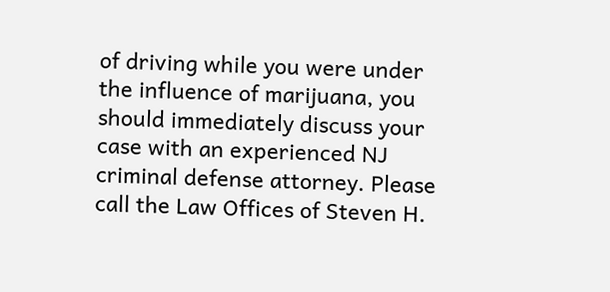of driving while you were under the influence of marijuana, you should immediately discuss your case with an experienced NJ criminal defense attorney. Please call the Law Offices of Steven H.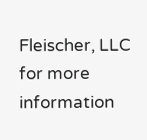Fleischer, LLC for more information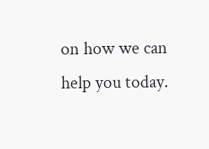on how we can help you today.